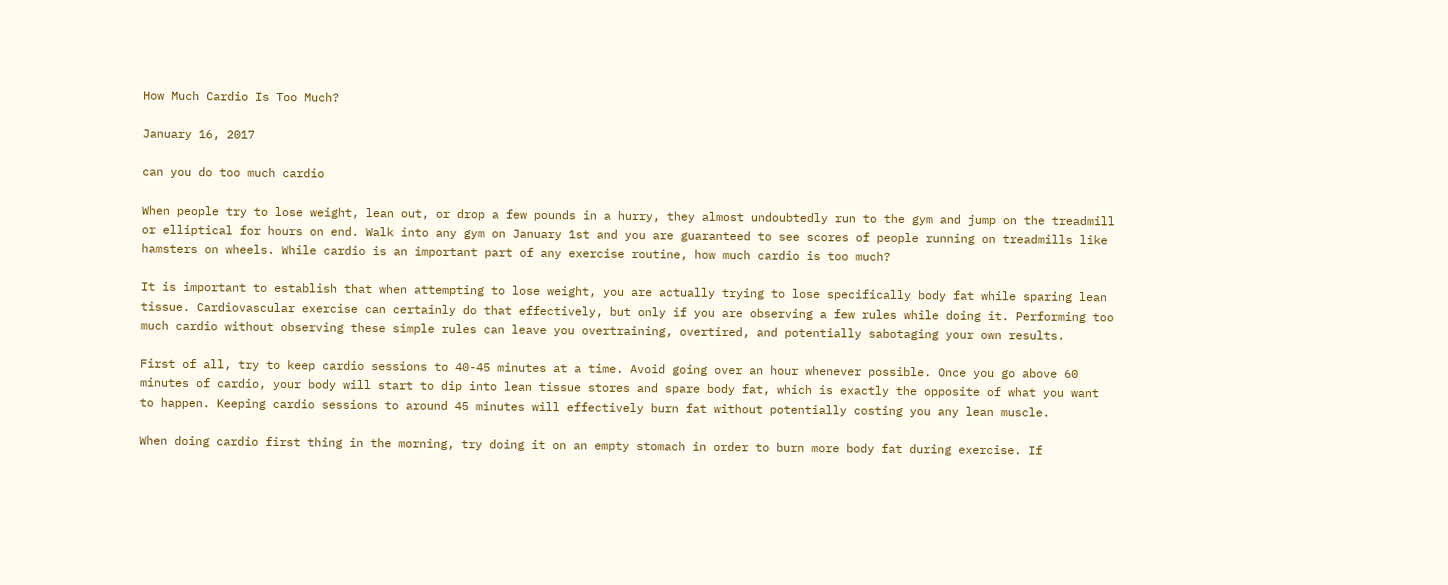How Much Cardio Is Too Much?

January 16, 2017

can you do too much cardio

When people try to lose weight, lean out, or drop a few pounds in a hurry, they almost undoubtedly run to the gym and jump on the treadmill or elliptical for hours on end. Walk into any gym on January 1st and you are guaranteed to see scores of people running on treadmills like hamsters on wheels. While cardio is an important part of any exercise routine, how much cardio is too much?

It is important to establish that when attempting to lose weight, you are actually trying to lose specifically body fat while sparing lean tissue. Cardiovascular exercise can certainly do that effectively, but only if you are observing a few rules while doing it. Performing too much cardio without observing these simple rules can leave you overtraining, overtired, and potentially sabotaging your own results.

First of all, try to keep cardio sessions to 40-45 minutes at a time. Avoid going over an hour whenever possible. Once you go above 60 minutes of cardio, your body will start to dip into lean tissue stores and spare body fat, which is exactly the opposite of what you want to happen. Keeping cardio sessions to around 45 minutes will effectively burn fat without potentially costing you any lean muscle.

When doing cardio first thing in the morning, try doing it on an empty stomach in order to burn more body fat during exercise. If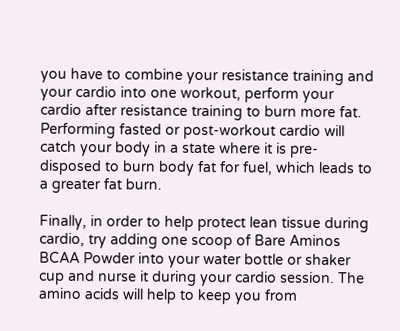you have to combine your resistance training and your cardio into one workout, perform your cardio after resistance training to burn more fat. Performing fasted or post-workout cardio will catch your body in a state where it is pre-disposed to burn body fat for fuel, which leads to a greater fat burn.

Finally, in order to help protect lean tissue during cardio, try adding one scoop of Bare Aminos BCAA Powder into your water bottle or shaker cup and nurse it during your cardio session. The amino acids will help to keep you from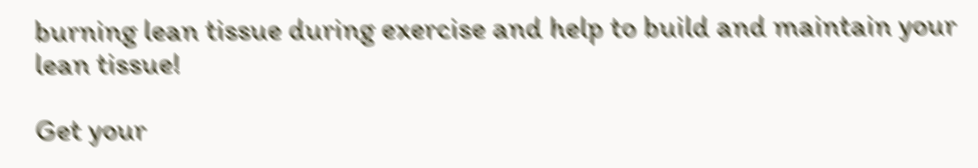burning lean tissue during exercise and help to build and maintain your lean tissue!

Get your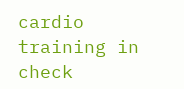cardio training in check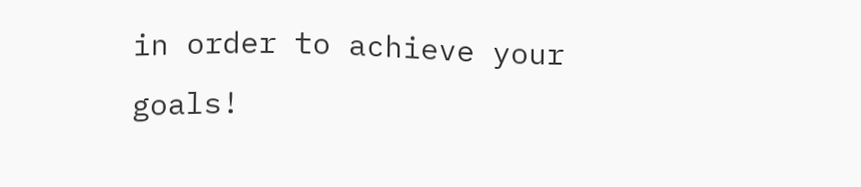in order to achieve your goals!